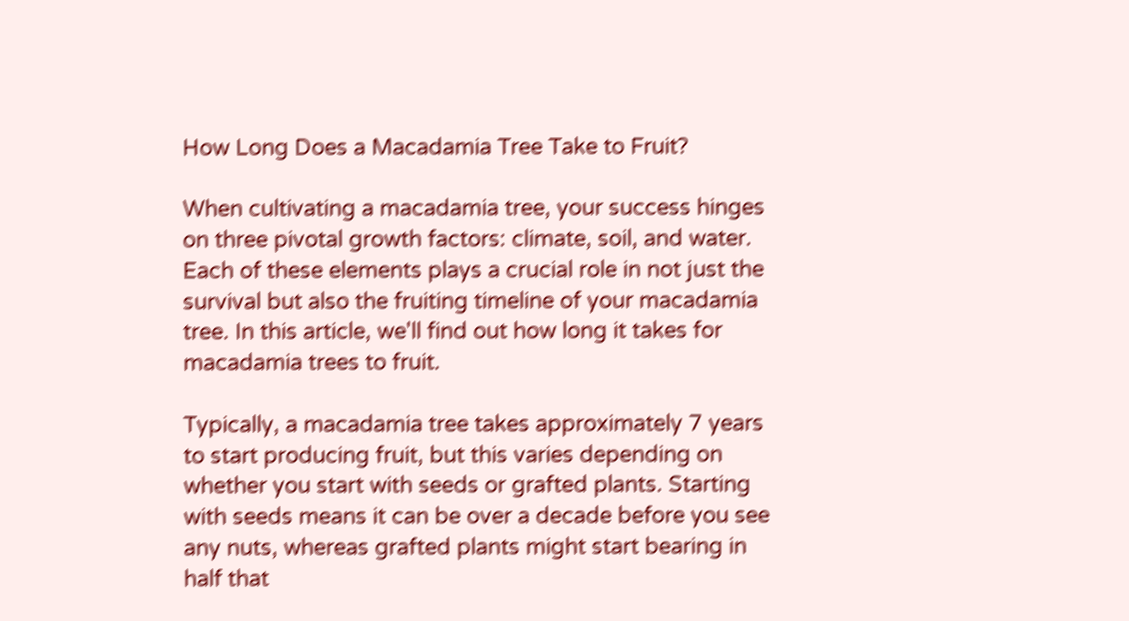How Long Does a Macadamia Tree Take to Fruit?

When cultivating a macadamia tree, your success hinges on three pivotal growth factors: climate, soil, and water. Each of these elements plays a crucial role in not just the survival but also the fruiting timeline of your macadamia tree. In this article, we'll find out how long it takes for macadamia trees to fruit.

Typically, a macadamia tree takes approximately 7 years to start producing fruit, but this varies depending on whether you start with seeds or grafted plants. Starting with seeds means it can be over a decade before you see any nuts, whereas grafted plants might start bearing in half that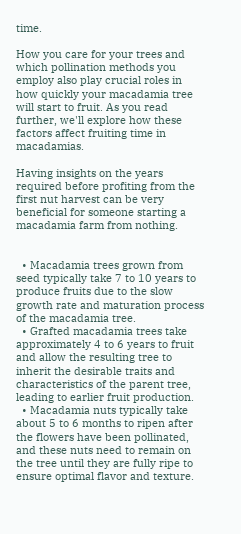time.

How you care for your trees and which pollination methods you employ also play crucial roles in how quickly your macadamia tree will start to fruit. As you read further, we'll explore how these factors affect fruiting time in macadamias.

Having insights on the years required before profiting from the first nut harvest can be very beneficial for someone starting a macadamia farm from nothing.


  • Macadamia trees grown from seed typically take 7 to 10 years to produce fruits due to the slow growth rate and maturation process of the macadamia tree.
  • Grafted macadamia trees take approximately 4 to 6 years to fruit and allow the resulting tree to inherit the desirable traits and characteristics of the parent tree, leading to earlier fruit production.
  • Macadamia nuts typically take about 5 to 6 months to ripen after the flowers have been pollinated, and these nuts need to remain on the tree until they are fully ripe to ensure optimal flavor and texture.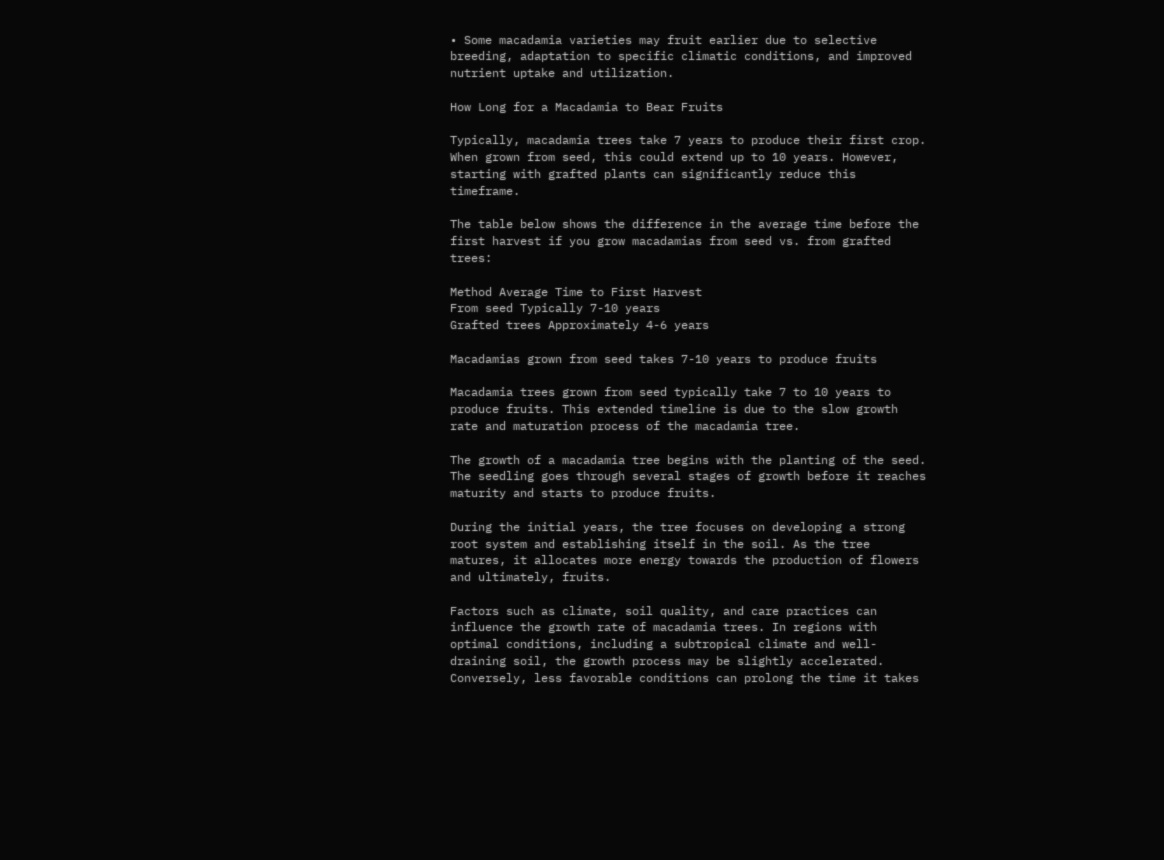• Some macadamia varieties may fruit earlier due to selective breeding, adaptation to specific climatic conditions, and improved nutrient uptake and utilization.

How Long for a Macadamia to Bear Fruits

Typically, macadamia trees take 7 years to produce their first crop. When grown from seed, this could extend up to 10 years. However, starting with grafted plants can significantly reduce this timeframe.

The table below shows the difference in the average time before the first harvest if you grow macadamias from seed vs. from grafted trees:

Method Average Time to First Harvest
From seed Typically 7-10 years
Grafted trees Approximately 4-6 years

Macadamias grown from seed takes 7-10 years to produce fruits

Macadamia trees grown from seed typically take 7 to 10 years to produce fruits. This extended timeline is due to the slow growth rate and maturation process of the macadamia tree.

The growth of a macadamia tree begins with the planting of the seed. The seedling goes through several stages of growth before it reaches maturity and starts to produce fruits.

During the initial years, the tree focuses on developing a strong root system and establishing itself in the soil. As the tree matures, it allocates more energy towards the production of flowers and ultimately, fruits.

Factors such as climate, soil quality, and care practices can influence the growth rate of macadamia trees. In regions with optimal conditions, including a subtropical climate and well-draining soil, the growth process may be slightly accelerated. Conversely, less favorable conditions can prolong the time it takes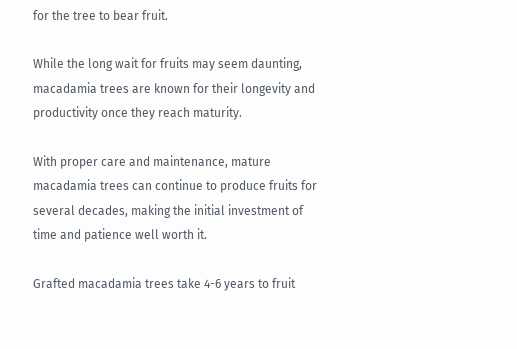for the tree to bear fruit.

While the long wait for fruits may seem daunting, macadamia trees are known for their longevity and productivity once they reach maturity.

With proper care and maintenance, mature macadamia trees can continue to produce fruits for several decades, making the initial investment of time and patience well worth it.

Grafted macadamia trees take 4-6 years to fruit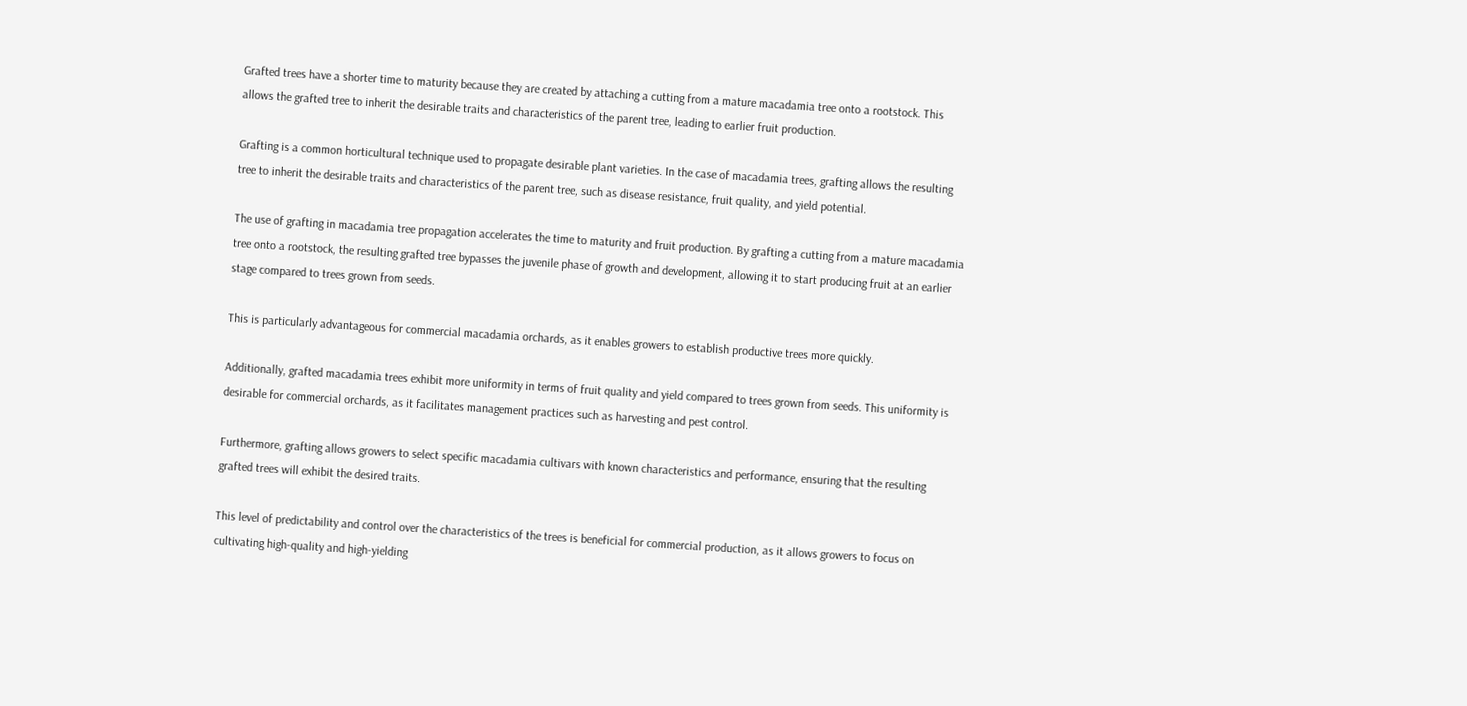Grafted trees have a shorter time to maturity because they are created by attaching a cutting from a mature macadamia tree onto a rootstock. This allows the grafted tree to inherit the desirable traits and characteristics of the parent tree, leading to earlier fruit production.

Grafting is a common horticultural technique used to propagate desirable plant varieties. In the case of macadamia trees, grafting allows the resulting tree to inherit the desirable traits and characteristics of the parent tree, such as disease resistance, fruit quality, and yield potential.

The use of grafting in macadamia tree propagation accelerates the time to maturity and fruit production. By grafting a cutting from a mature macadamia tree onto a rootstock, the resulting grafted tree bypasses the juvenile phase of growth and development, allowing it to start producing fruit at an earlier stage compared to trees grown from seeds.

This is particularly advantageous for commercial macadamia orchards, as it enables growers to establish productive trees more quickly.

Additionally, grafted macadamia trees exhibit more uniformity in terms of fruit quality and yield compared to trees grown from seeds. This uniformity is desirable for commercial orchards, as it facilitates management practices such as harvesting and pest control.

Furthermore, grafting allows growers to select specific macadamia cultivars with known characteristics and performance, ensuring that the resulting grafted trees will exhibit the desired traits.

This level of predictability and control over the characteristics of the trees is beneficial for commercial production, as it allows growers to focus on cultivating high-quality and high-yielding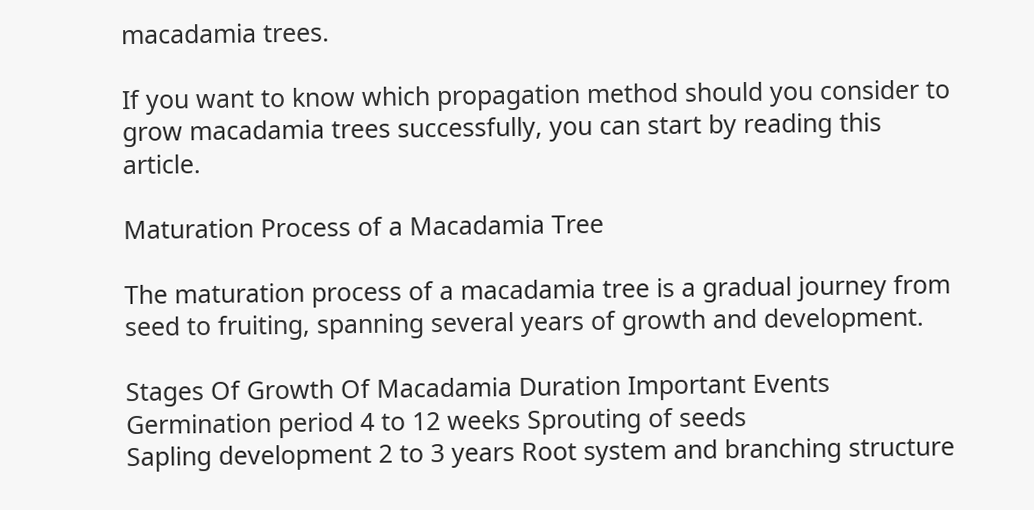macadamia trees.

If you want to know which propagation method should you consider to grow macadamia trees successfully, you can start by reading this article.

Maturation Process of a Macadamia Tree

The maturation process of a macadamia tree is a gradual journey from seed to fruiting, spanning several years of growth and development.

Stages Of Growth Of Macadamia Duration Important Events
Germination period 4 to 12 weeks Sprouting of seeds
Sapling development 2 to 3 years Root system and branching structure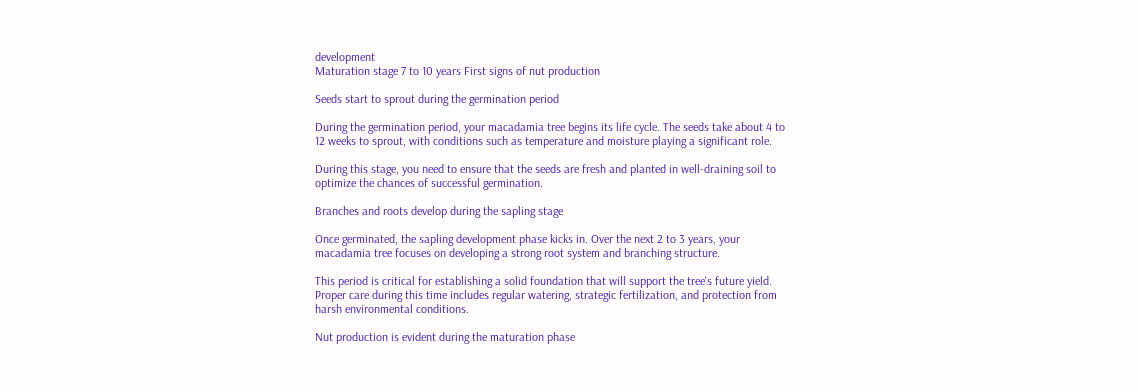development
Maturation stage 7 to 10 years First signs of nut production

Seeds start to sprout during the germination period

During the germination period, your macadamia tree begins its life cycle. The seeds take about 4 to 12 weeks to sprout, with conditions such as temperature and moisture playing a significant role.

During this stage, you need to ensure that the seeds are fresh and planted in well-draining soil to optimize the chances of successful germination.

Branches and roots develop during the sapling stage

Once germinated, the sapling development phase kicks in. Over the next 2 to 3 years, your macadamia tree focuses on developing a strong root system and branching structure.

This period is critical for establishing a solid foundation that will support the tree's future yield. Proper care during this time includes regular watering, strategic fertilization, and protection from harsh environmental conditions.

Nut production is evident during the maturation phase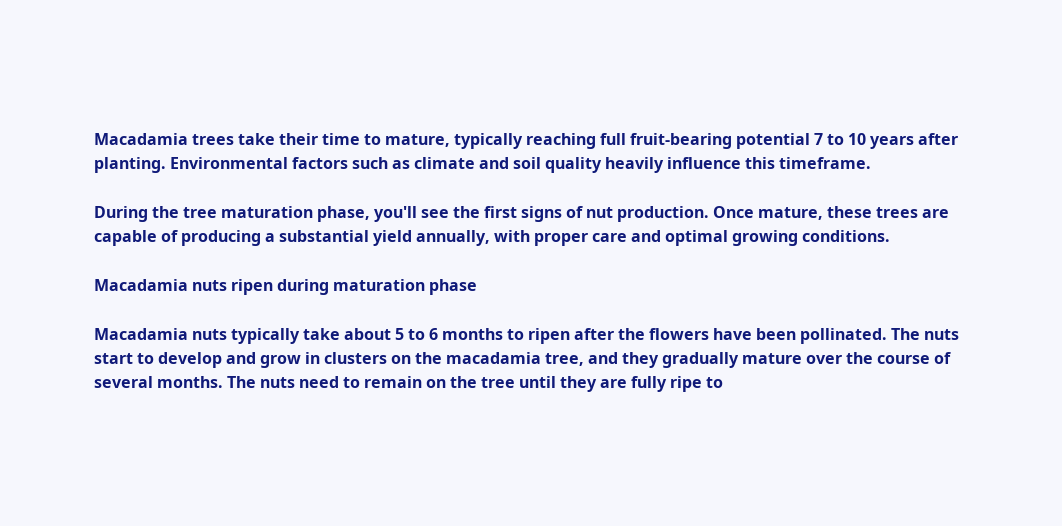Macadamia trees take their time to mature, typically reaching full fruit-bearing potential 7 to 10 years after planting. Environmental factors such as climate and soil quality heavily influence this timeframe.

During the tree maturation phase, you'll see the first signs of nut production. Once mature, these trees are capable of producing a substantial yield annually, with proper care and optimal growing conditions.

Macadamia nuts ripen during maturation phase

Macadamia nuts typically take about 5 to 6 months to ripen after the flowers have been pollinated. The nuts start to develop and grow in clusters on the macadamia tree, and they gradually mature over the course of several months. The nuts need to remain on the tree until they are fully ripe to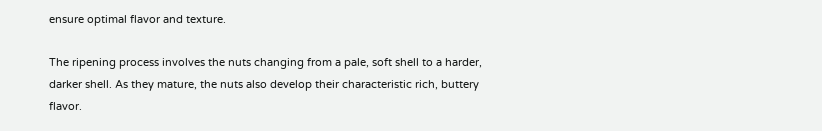ensure optimal flavor and texture.

The ripening process involves the nuts changing from a pale, soft shell to a harder, darker shell. As they mature, the nuts also develop their characteristic rich, buttery flavor.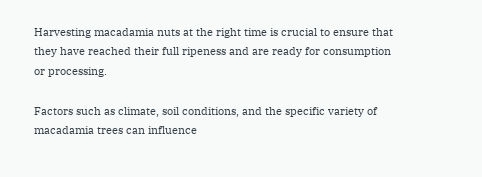Harvesting macadamia nuts at the right time is crucial to ensure that they have reached their full ripeness and are ready for consumption or processing.

Factors such as climate, soil conditions, and the specific variety of macadamia trees can influence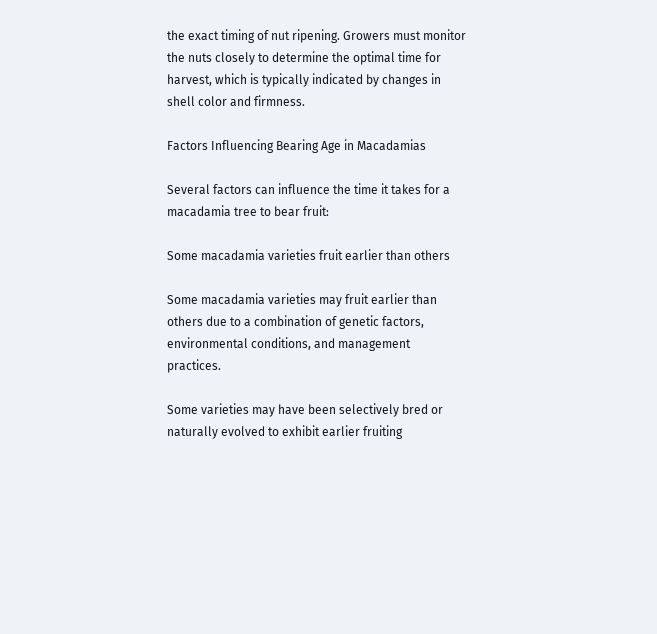the exact timing of nut ripening. Growers must monitor the nuts closely to determine the optimal time for harvest, which is typically indicated by changes in shell color and firmness.

Factors Influencing Bearing Age in Macadamias

Several factors can influence the time it takes for a macadamia tree to bear fruit:

Some macadamia varieties fruit earlier than others

Some macadamia varieties may fruit earlier than others due to a combination of genetic factors, environmental conditions, and management practices.

Some varieties may have been selectively bred or naturally evolved to exhibit earlier fruiting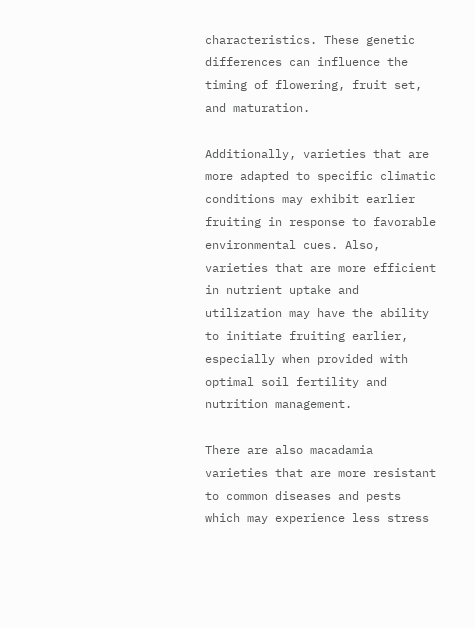characteristics. These genetic differences can influence the timing of flowering, fruit set, and maturation.

Additionally, varieties that are more adapted to specific climatic conditions may exhibit earlier fruiting in response to favorable environmental cues. Also, varieties that are more efficient in nutrient uptake and utilization may have the ability to initiate fruiting earlier, especially when provided with optimal soil fertility and nutrition management.

There are also macadamia varieties that are more resistant to common diseases and pests which may experience less stress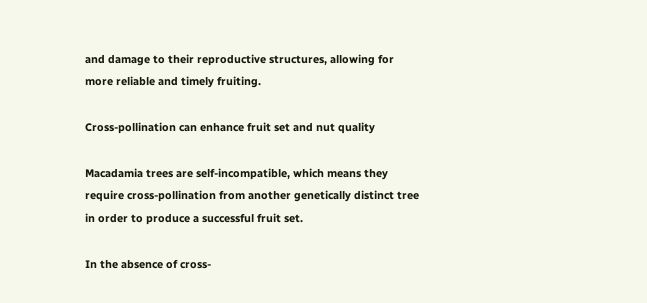and damage to their reproductive structures, allowing for more reliable and timely fruiting.

Cross-pollination can enhance fruit set and nut quality

Macadamia trees are self-incompatible, which means they require cross-pollination from another genetically distinct tree in order to produce a successful fruit set.

In the absence of cross-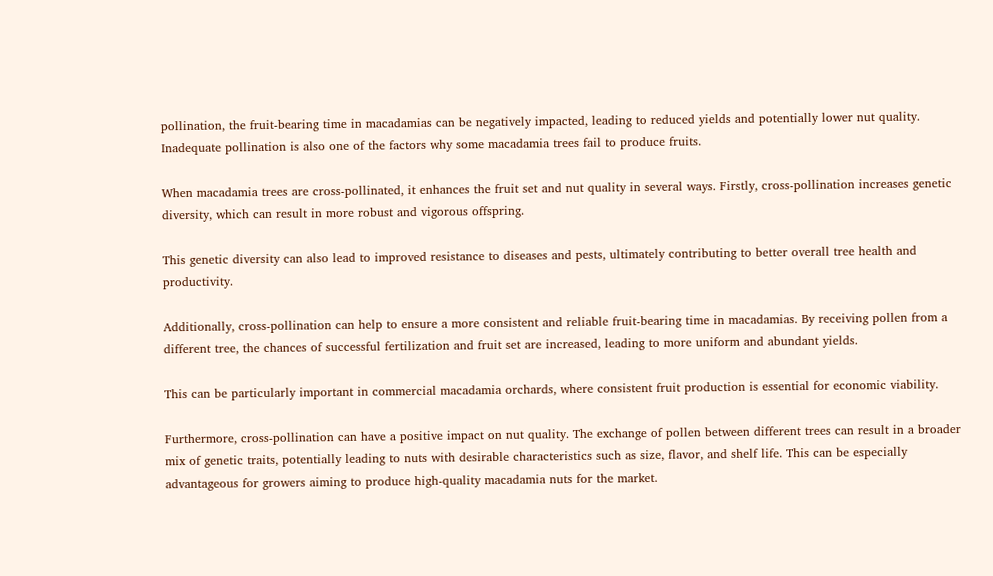pollination, the fruit-bearing time in macadamias can be negatively impacted, leading to reduced yields and potentially lower nut quality. Inadequate pollination is also one of the factors why some macadamia trees fail to produce fruits.

When macadamia trees are cross-pollinated, it enhances the fruit set and nut quality in several ways. Firstly, cross-pollination increases genetic diversity, which can result in more robust and vigorous offspring.

This genetic diversity can also lead to improved resistance to diseases and pests, ultimately contributing to better overall tree health and productivity.

Additionally, cross-pollination can help to ensure a more consistent and reliable fruit-bearing time in macadamias. By receiving pollen from a different tree, the chances of successful fertilization and fruit set are increased, leading to more uniform and abundant yields.

This can be particularly important in commercial macadamia orchards, where consistent fruit production is essential for economic viability.

Furthermore, cross-pollination can have a positive impact on nut quality. The exchange of pollen between different trees can result in a broader mix of genetic traits, potentially leading to nuts with desirable characteristics such as size, flavor, and shelf life. This can be especially advantageous for growers aiming to produce high-quality macadamia nuts for the market.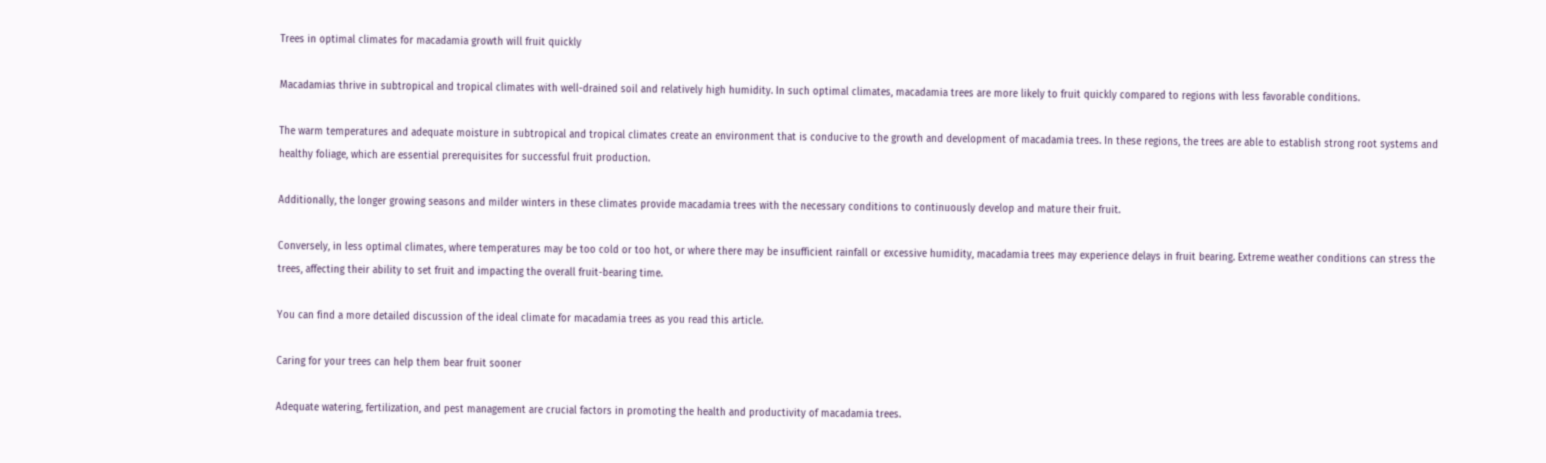Trees in optimal climates for macadamia growth will fruit quickly

Macadamias thrive in subtropical and tropical climates with well-drained soil and relatively high humidity. In such optimal climates, macadamia trees are more likely to fruit quickly compared to regions with less favorable conditions.

The warm temperatures and adequate moisture in subtropical and tropical climates create an environment that is conducive to the growth and development of macadamia trees. In these regions, the trees are able to establish strong root systems and healthy foliage, which are essential prerequisites for successful fruit production.

Additionally, the longer growing seasons and milder winters in these climates provide macadamia trees with the necessary conditions to continuously develop and mature their fruit.

Conversely, in less optimal climates, where temperatures may be too cold or too hot, or where there may be insufficient rainfall or excessive humidity, macadamia trees may experience delays in fruit bearing. Extreme weather conditions can stress the trees, affecting their ability to set fruit and impacting the overall fruit-bearing time.

You can find a more detailed discussion of the ideal climate for macadamia trees as you read this article.

Caring for your trees can help them bear fruit sooner

Adequate watering, fertilization, and pest management are crucial factors in promoting the health and productivity of macadamia trees.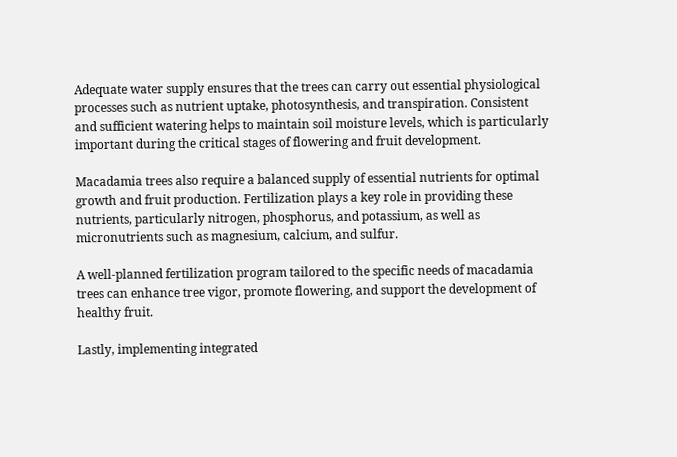Adequate water supply ensures that the trees can carry out essential physiological processes such as nutrient uptake, photosynthesis, and transpiration. Consistent and sufficient watering helps to maintain soil moisture levels, which is particularly important during the critical stages of flowering and fruit development.

Macadamia trees also require a balanced supply of essential nutrients for optimal growth and fruit production. Fertilization plays a key role in providing these nutrients, particularly nitrogen, phosphorus, and potassium, as well as micronutrients such as magnesium, calcium, and sulfur.

A well-planned fertilization program tailored to the specific needs of macadamia trees can enhance tree vigor, promote flowering, and support the development of healthy fruit.

Lastly, implementing integrated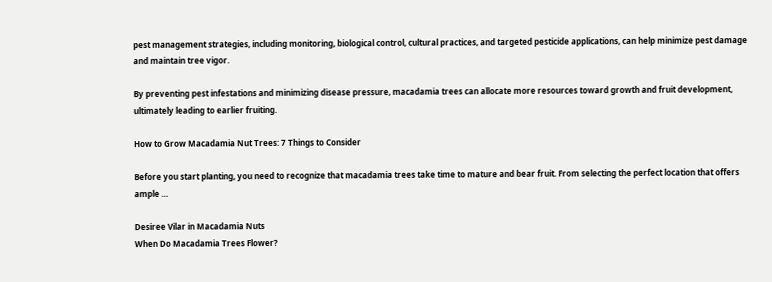pest management strategies, including monitoring, biological control, cultural practices, and targeted pesticide applications, can help minimize pest damage and maintain tree vigor.

By preventing pest infestations and minimizing disease pressure, macadamia trees can allocate more resources toward growth and fruit development, ultimately leading to earlier fruiting.

How to Grow Macadamia Nut Trees: 7 Things to Consider

Before you start planting, you need to recognize that macadamia trees take time to mature and bear fruit. From selecting the perfect location that offers ample …

Desiree Vilar in Macadamia Nuts
When Do Macadamia Trees Flower?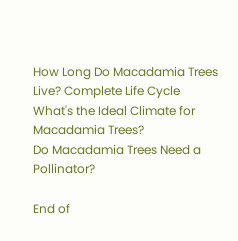How Long Do Macadamia Trees Live? Complete Life Cycle
What's the Ideal Climate for Macadamia Trees?
Do Macadamia Trees Need a Pollinator?

End of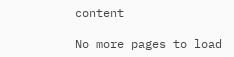content

No more pages to load